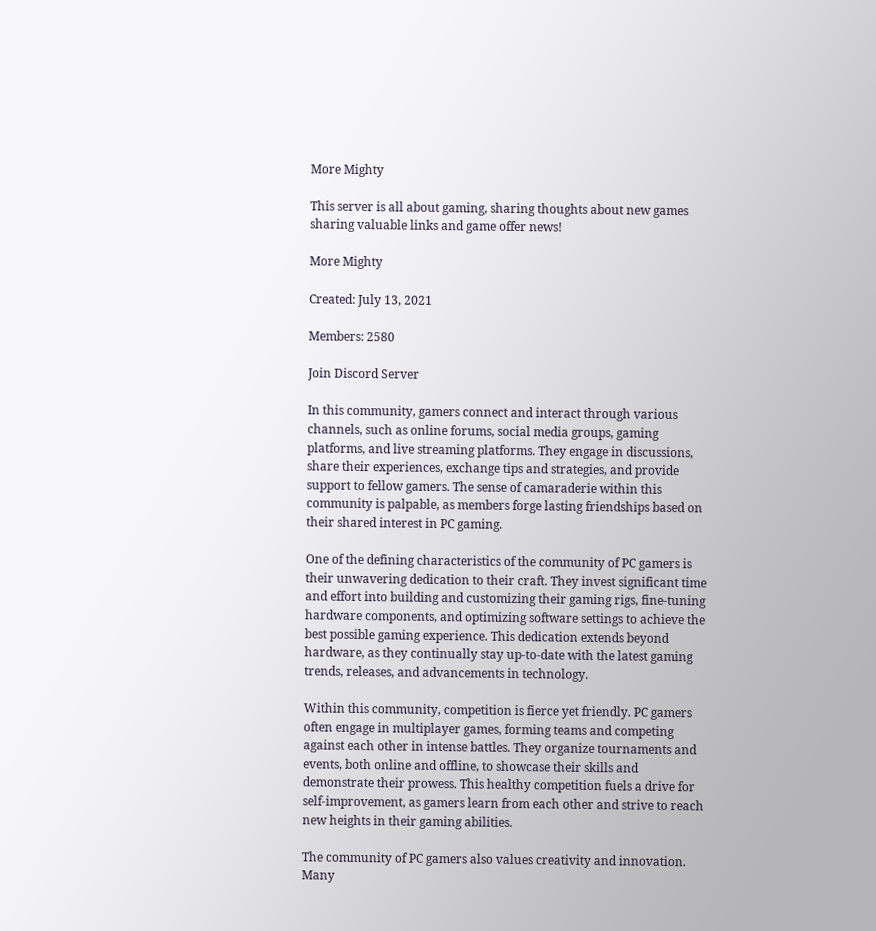More Mighty

This server is all about gaming, sharing thoughts about new games sharing valuable links and game offer news!

More Mighty

Created: July 13, 2021

Members: 2580

Join Discord Server

In this community, gamers connect and interact through various channels, such as online forums, social media groups, gaming platforms, and live streaming platforms. They engage in discussions, share their experiences, exchange tips and strategies, and provide support to fellow gamers. The sense of camaraderie within this community is palpable, as members forge lasting friendships based on their shared interest in PC gaming.

One of the defining characteristics of the community of PC gamers is their unwavering dedication to their craft. They invest significant time and effort into building and customizing their gaming rigs, fine-tuning hardware components, and optimizing software settings to achieve the best possible gaming experience. This dedication extends beyond hardware, as they continually stay up-to-date with the latest gaming trends, releases, and advancements in technology.

Within this community, competition is fierce yet friendly. PC gamers often engage in multiplayer games, forming teams and competing against each other in intense battles. They organize tournaments and events, both online and offline, to showcase their skills and demonstrate their prowess. This healthy competition fuels a drive for self-improvement, as gamers learn from each other and strive to reach new heights in their gaming abilities.

The community of PC gamers also values creativity and innovation. Many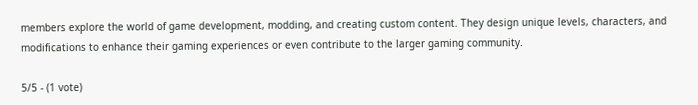members explore the world of game development, modding, and creating custom content. They design unique levels, characters, and modifications to enhance their gaming experiences or even contribute to the larger gaming community.

5/5 - (1 vote)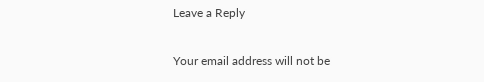Leave a Reply

Your email address will not be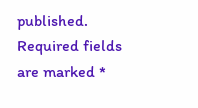published. Required fields are marked *